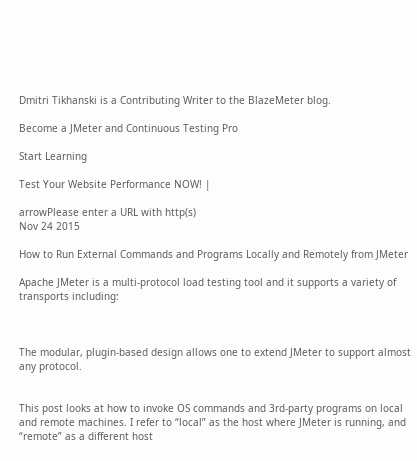Dmitri Tikhanski is a Contributing Writer to the BlazeMeter blog.

Become a JMeter and Continuous Testing Pro

Start Learning

Test Your Website Performance NOW! |

arrowPlease enter a URL with http(s)
Nov 24 2015

How to Run External Commands and Programs Locally and Remotely from JMeter

Apache JMeter is a multi-protocol load testing tool and it supports a variety of transports including:



The modular, plugin-based design allows one to extend JMeter to support almost any protocol.


This post looks at how to invoke OS commands and 3rd-party programs on local and remote machines. I refer to “local” as the host where JMeter is running, and “remote” as a different host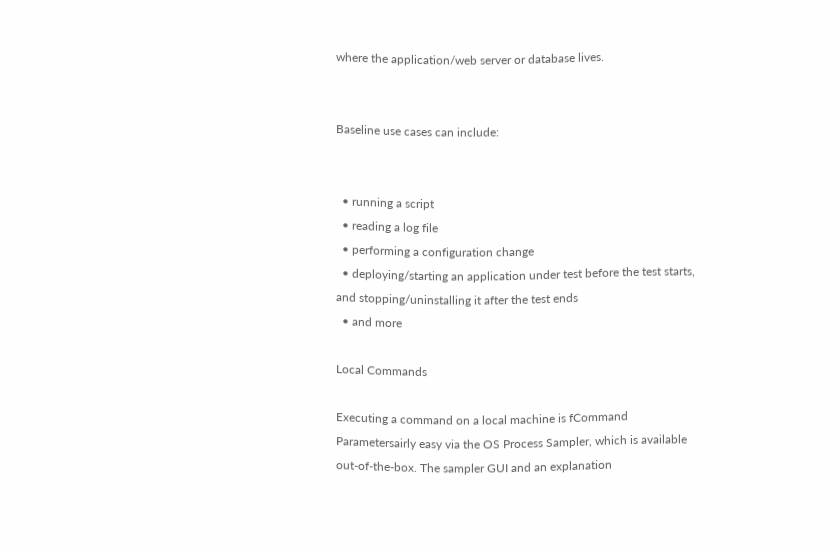where the application/web server or database lives.


Baseline use cases can include:


  • running a script
  • reading a log file
  • performing a configuration change
  • deploying/starting an application under test before the test starts, and stopping/uninstalling it after the test ends
  • and more

Local Commands

Executing a command on a local machine is fCommand Parametersairly easy via the OS Process Sampler, which is available out-of-the-box. The sampler GUI and an explanation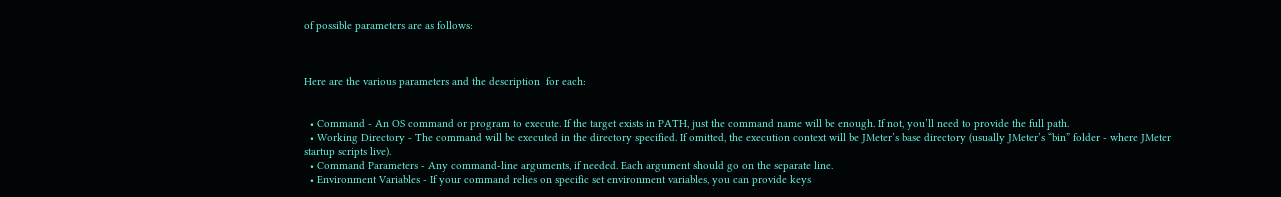of possible parameters are as follows:



Here are the various parameters and the description  for each:


  • Command - An OS command or program to execute. If the target exists in PATH, just the command name will be enough. If not, you’ll need to provide the full path.
  • Working Directory - The command will be executed in the directory specified. If omitted, the execution context will be JMeter’s base directory (usually JMeter’s “bin” folder - where JMeter startup scripts live).
  • Command Parameters - Any command-line arguments, if needed. Each argument should go on the separate line.
  • Environment Variables - If your command relies on specific set environment variables, you can provide keys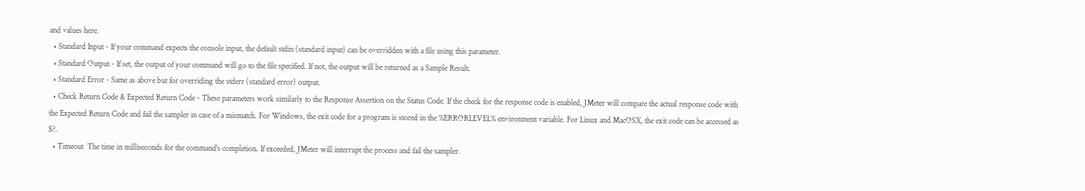and values here.
  • Standard Input - If your command expects the console input, the default stdin (standard input) can be overridden with a file using this parameter.
  • Standard Output - If set, the output of your command will go to the file specified. If not, the output will be returned as a Sample Result.
  • Standard Error - Same as above but for overriding the stderr (standard error) output.
  • Check Return Code & Expected Return Code - These parameters work similarly to the Response Assertion on the Status Code. If the check for the response code is enabled, JMeter will compare the actual response code with the Expected Return Code and fail the sampler in case of a mismatch. For Windows, the exit code for a program is stored in the %ERRORLEVEL% environment variable. For Linux and MacOSX, the exit code can be accessed as $?.
  • Timeout  The time in milliseconds for the command’s completion. If exceeded, JMeter will interrupt the process and fail the sampler.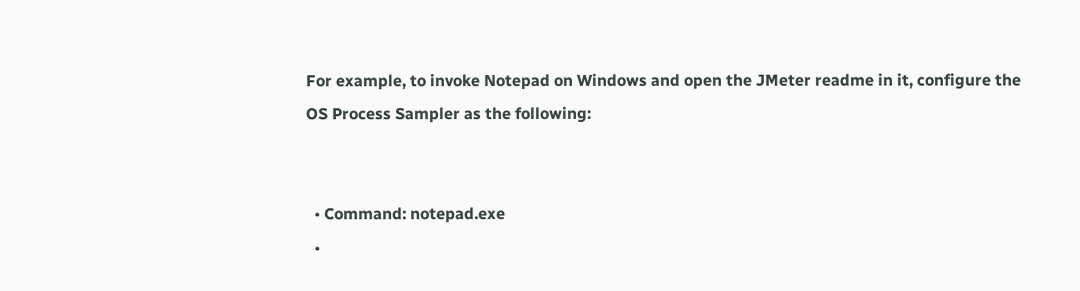For example, to invoke Notepad on Windows and open the JMeter readme in it, configure the OS Process Sampler as the following:


  • Command: notepad.exe
  •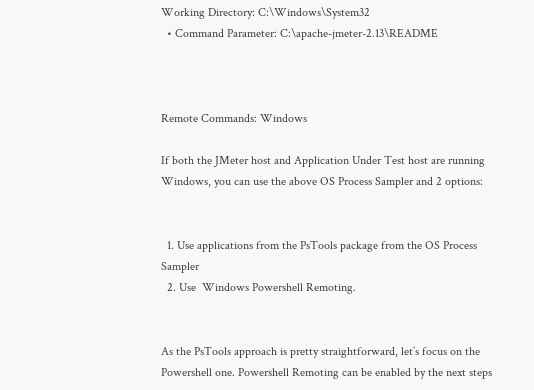Working Directory: C:\Windows\System32
  • Command Parameter: C:\apache-jmeter-2.13\README



Remote Commands: Windows

If both the JMeter host and Application Under Test host are running Windows, you can use the above OS Process Sampler and 2 options:


  1. Use applications from the PsTools package from the OS Process Sampler
  2. Use  Windows Powershell Remoting.


As the PsTools approach is pretty straightforward, let’s focus on the Powershell one. Powershell Remoting can be enabled by the next steps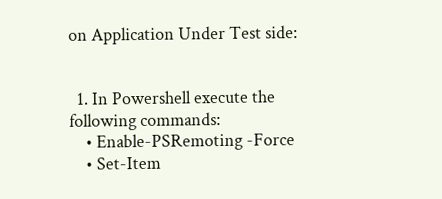on Application Under Test side:


  1. In Powershell execute the following commands:
    • Enable-PSRemoting -Force
    • Set-Item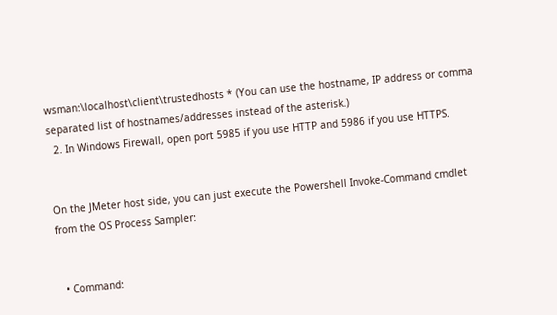wsman:\localhost\client\trustedhosts * (You can use the hostname, IP address or comma separated list of hostnames/addresses instead of the asterisk.)
  2. In Windows Firewall, open port 5985 if you use HTTP and 5986 if you use HTTPS.


On the JMeter host side, you can just execute the Powershell Invoke-Command cmdlet from the OS Process Sampler:


  • Command: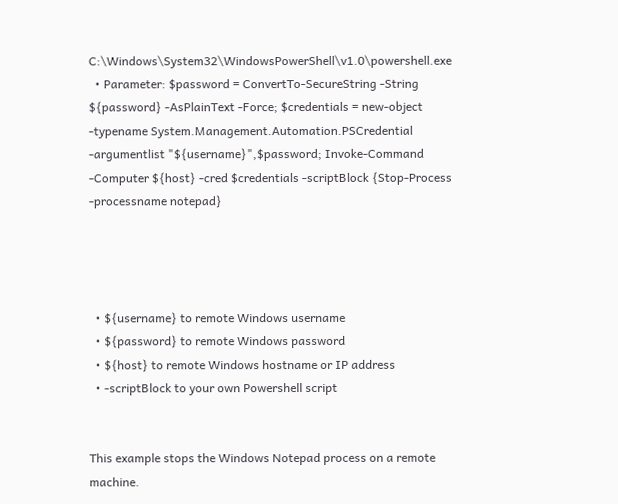C:\Windows\System32\WindowsPowerShell\v1.0\powershell.exe
  • Parameter: $password = ConvertTo-SecureString -String ${password} -AsPlainText -Force; $credentials = new-object -typename System.Management.Automation.PSCredential -argumentlist "${username}",$password; Invoke-Command -Computer ${host} -cred $credentials -scriptBlock {Stop-Process -processname notepad}




  • ${username} to remote Windows username
  • ${password} to remote Windows password
  • ${host} to remote Windows hostname or IP address
  • -scriptBlock to your own Powershell script


This example stops the Windows Notepad process on a remote machine.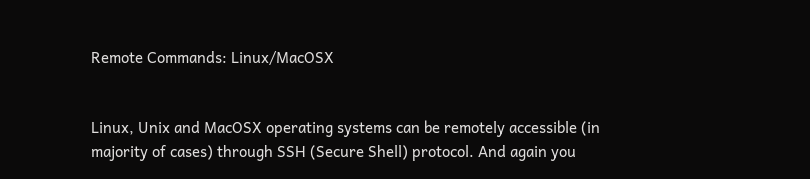Remote Commands: Linux/MacOSX


Linux, Unix and MacOSX operating systems can be remotely accessible (in majority of cases) through SSH (Secure Shell) protocol. And again you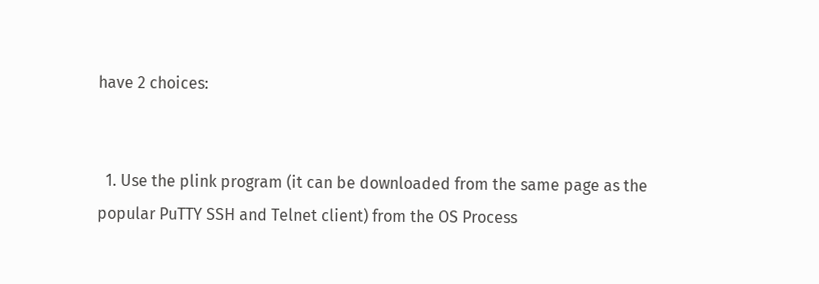have 2 choices:


  1. Use the plink program (it can be downloaded from the same page as the popular PuTTY SSH and Telnet client) from the OS Process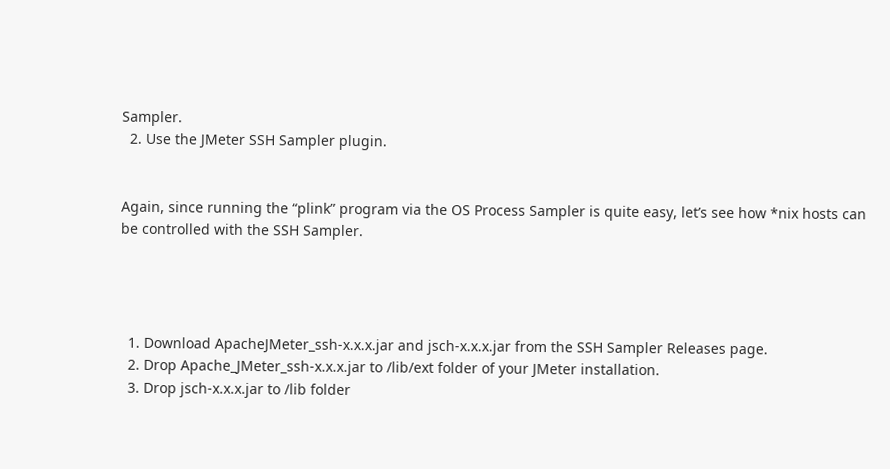Sampler.
  2. Use the JMeter SSH Sampler plugin.


Again, since running the “plink” program via the OS Process Sampler is quite easy, let’s see how *nix hosts can be controlled with the SSH Sampler.




  1. Download ApacheJMeter_ssh-x.x.x.jar and jsch-x.x.x.jar from the SSH Sampler Releases page.
  2. Drop Apache_JMeter_ssh-x.x.x.jar to /lib/ext folder of your JMeter installation.
  3. Drop jsch-x.x.x.jar to /lib folder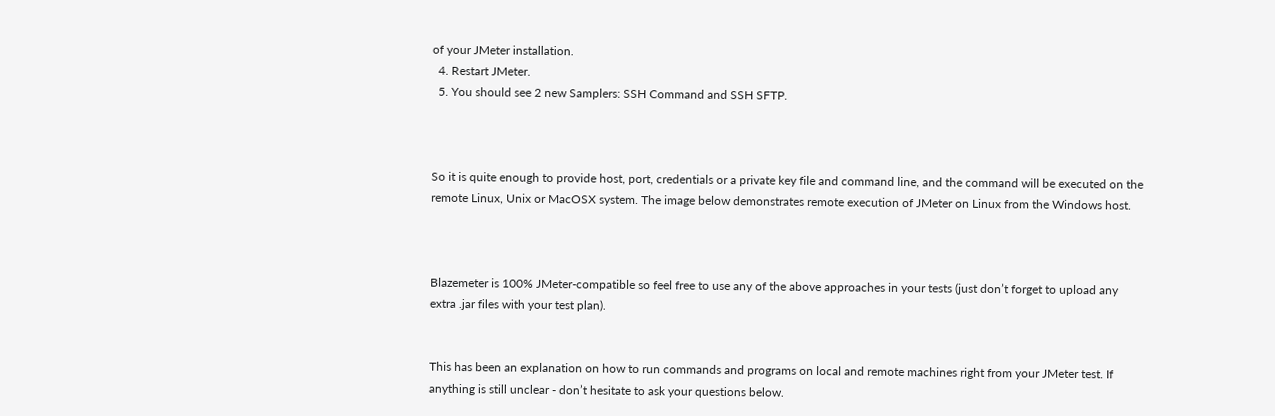of your JMeter installation.
  4. Restart JMeter.
  5. You should see 2 new Samplers: SSH Command and SSH SFTP.



So it is quite enough to provide host, port, credentials or a private key file and command line, and the command will be executed on the remote Linux, Unix or MacOSX system. The image below demonstrates remote execution of JMeter on Linux from the Windows host.



Blazemeter is 100% JMeter-compatible so feel free to use any of the above approaches in your tests (just don’t forget to upload any extra .jar files with your test plan).


This has been an explanation on how to run commands and programs on local and remote machines right from your JMeter test. If anything is still unclear - don’t hesitate to ask your questions below.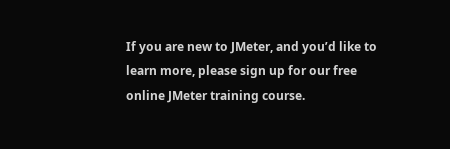If you are new to JMeter, and you’d like to learn more, please sign up for our free online JMeter training course.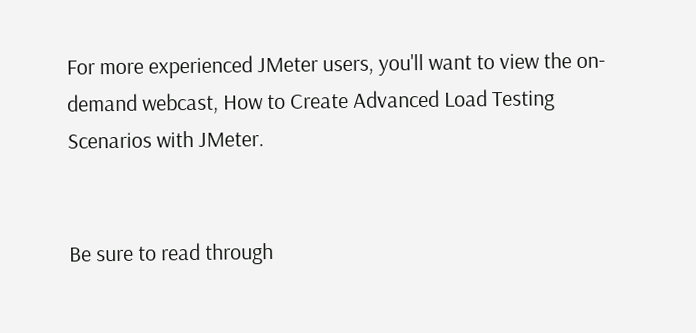For more experienced JMeter users, you'll want to view the on-demand webcast, How to Create Advanced Load Testing Scenarios with JMeter.


Be sure to read through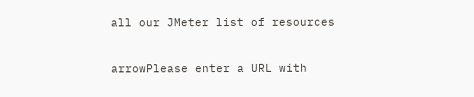all our JMeter list of resources


arrowPlease enter a URL with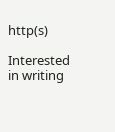http(s)

Interested in writing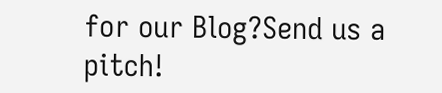for our Blog?Send us a pitch!